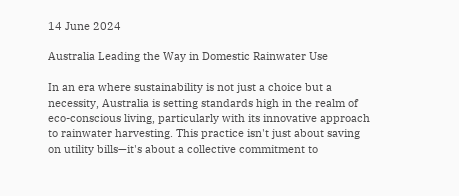14 June 2024

Australia Leading the Way in Domestic Rainwater Use

In an era where sustainability is not just a choice but a necessity, Australia is setting standards high in the realm of eco-conscious living, particularly with its innovative approach to rainwater harvesting. This practice isn't just about saving on utility bills—it's about a collective commitment to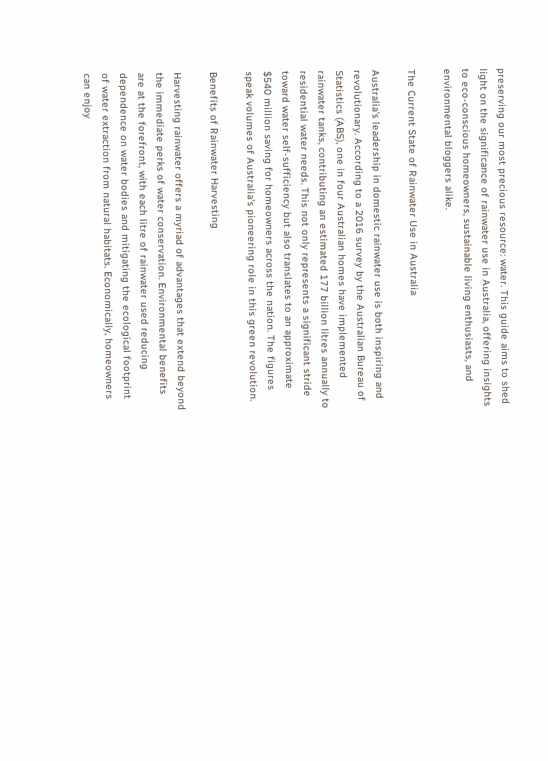preserving our most precious resource: water. This guide aims to shed light on the significance of rainwater use in Australia, offering insights to eco-conscious homeowners, sustainable living enthusiasts, and environmental bloggers alike.

The Current State of Rainwater Use in Australia

Australia's leadership in domestic rainwater use is both inspiring and revolutionary. According to a 2016 survey by the Australian Bureau of Statistics (ABS), one in four Australian homes have implemented rainwater tanks, contributing an estimated 177 billion litres annually to residential water needs. This not only represents a significant stride toward water self-sufficiency but also translates to an approximate $540 million saving for homeowners across the nation. The figures speak volumes of Australia's pioneering role in this green revolution.

Benefits of Rainwater Harvesting

Harvesting rainwater offers a myriad of advantages that extend beyond the immediate perks of water conservation. Environmental benefits are at the forefront, with each litre of rainwater used reducing dependence on water bodies and mitigating the ecological footprint of water extraction from natural habitats. Economically, homeowners can enjoy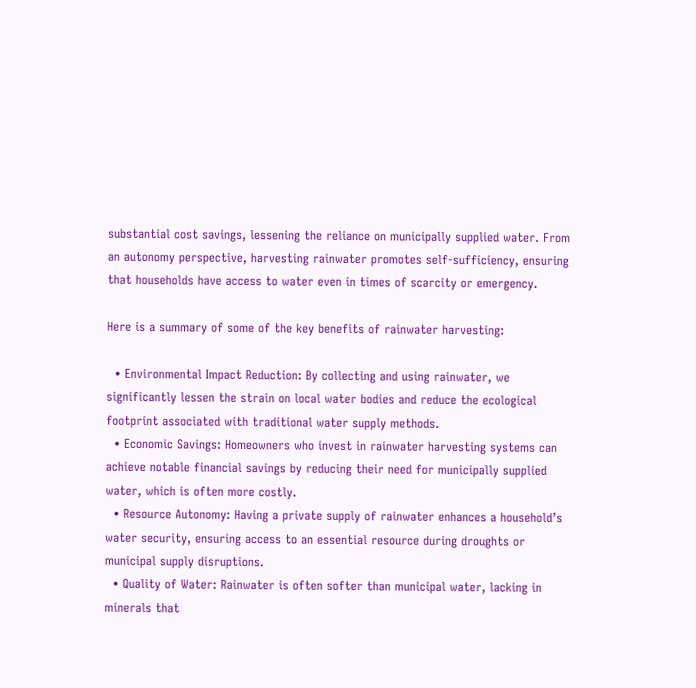substantial cost savings, lessening the reliance on municipally supplied water. From an autonomy perspective, harvesting rainwater promotes self-sufficiency, ensuring that households have access to water even in times of scarcity or emergency.

Here is a summary of some of the key benefits of rainwater harvesting:

  • Environmental Impact Reduction: By collecting and using rainwater, we significantly lessen the strain on local water bodies and reduce the ecological footprint associated with traditional water supply methods.
  • Economic Savings: Homeowners who invest in rainwater harvesting systems can achieve notable financial savings by reducing their need for municipally supplied water, which is often more costly.
  • Resource Autonomy: Having a private supply of rainwater enhances a household’s water security, ensuring access to an essential resource during droughts or municipal supply disruptions.
  • Quality of Water: Rainwater is often softer than municipal water, lacking in minerals that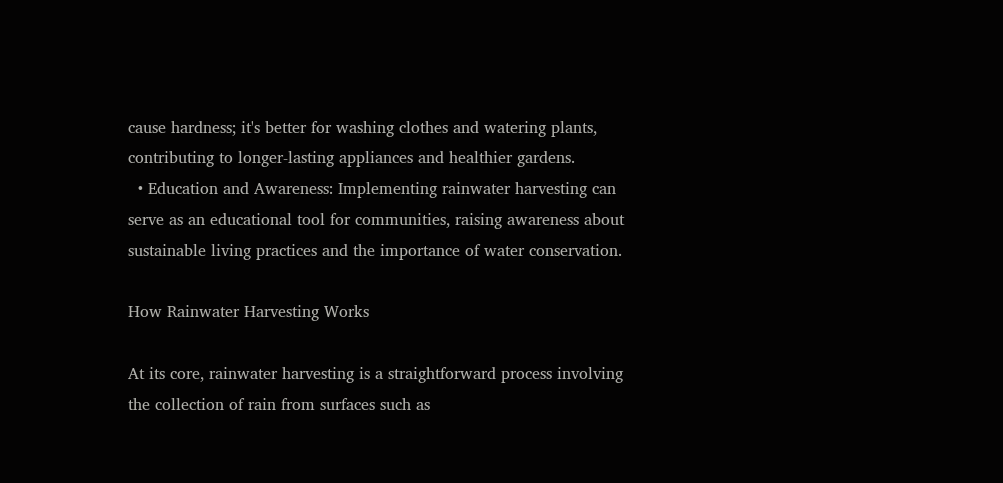cause hardness; it's better for washing clothes and watering plants, contributing to longer-lasting appliances and healthier gardens.
  • Education and Awareness: Implementing rainwater harvesting can serve as an educational tool for communities, raising awareness about sustainable living practices and the importance of water conservation.

How Rainwater Harvesting Works

At its core, rainwater harvesting is a straightforward process involving the collection of rain from surfaces such as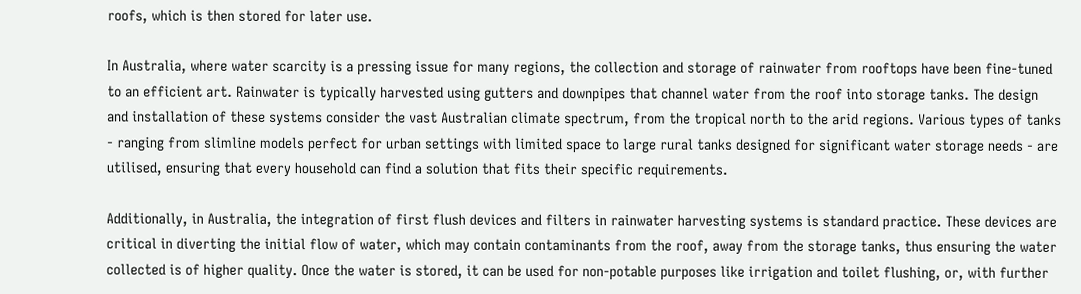roofs, which is then stored for later use.

In Australia, where water scarcity is a pressing issue for many regions, the collection and storage of rainwater from rooftops have been fine-tuned to an efficient art. Rainwater is typically harvested using gutters and downpipes that channel water from the roof into storage tanks. The design and installation of these systems consider the vast Australian climate spectrum, from the tropical north to the arid regions. Various types of tanks - ranging from slimline models perfect for urban settings with limited space to large rural tanks designed for significant water storage needs - are utilised, ensuring that every household can find a solution that fits their specific requirements.

Additionally, in Australia, the integration of first flush devices and filters in rainwater harvesting systems is standard practice. These devices are critical in diverting the initial flow of water, which may contain contaminants from the roof, away from the storage tanks, thus ensuring the water collected is of higher quality. Once the water is stored, it can be used for non-potable purposes like irrigation and toilet flushing, or, with further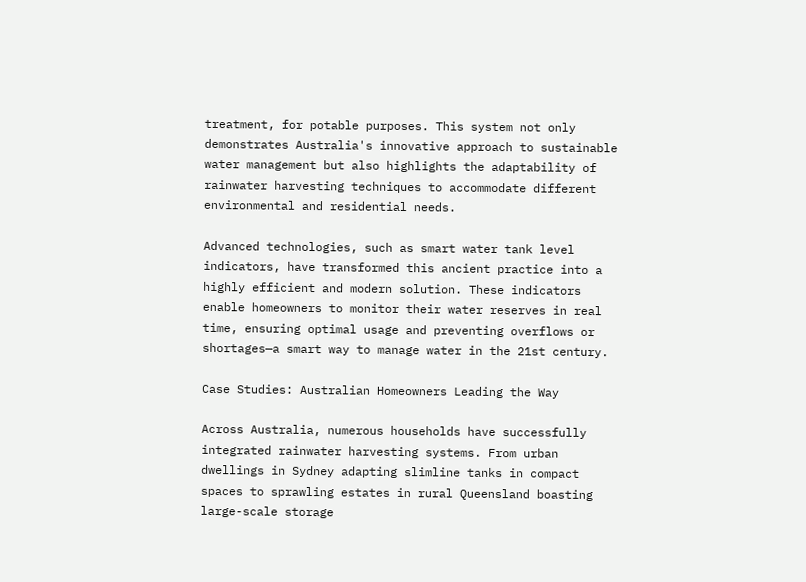treatment, for potable purposes. This system not only demonstrates Australia's innovative approach to sustainable water management but also highlights the adaptability of rainwater harvesting techniques to accommodate different environmental and residential needs.

Advanced technologies, such as smart water tank level indicators, have transformed this ancient practice into a highly efficient and modern solution. These indicators enable homeowners to monitor their water reserves in real time, ensuring optimal usage and preventing overflows or shortages—a smart way to manage water in the 21st century.

Case Studies: Australian Homeowners Leading the Way

Across Australia, numerous households have successfully integrated rainwater harvesting systems. From urban dwellings in Sydney adapting slimline tanks in compact spaces to sprawling estates in rural Queensland boasting large-scale storage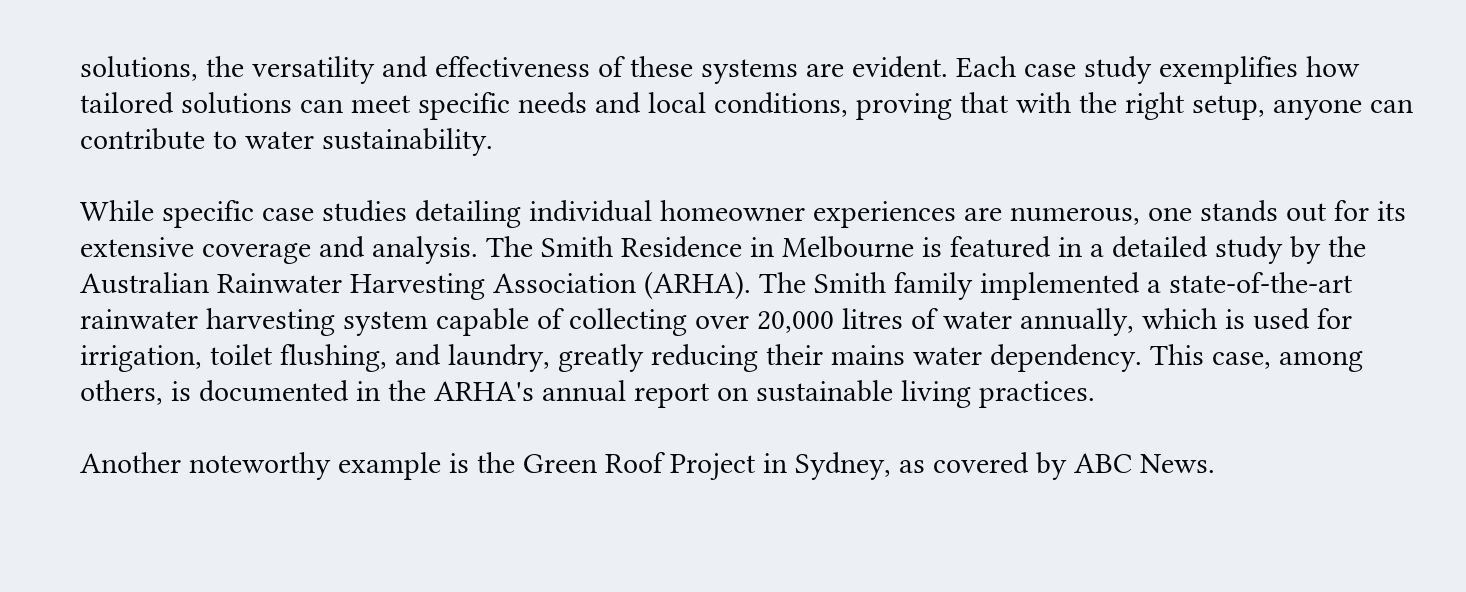solutions, the versatility and effectiveness of these systems are evident. Each case study exemplifies how tailored solutions can meet specific needs and local conditions, proving that with the right setup, anyone can contribute to water sustainability.

While specific case studies detailing individual homeowner experiences are numerous, one stands out for its extensive coverage and analysis. The Smith Residence in Melbourne is featured in a detailed study by the Australian Rainwater Harvesting Association (ARHA). The Smith family implemented a state-of-the-art rainwater harvesting system capable of collecting over 20,000 litres of water annually, which is used for irrigation, toilet flushing, and laundry, greatly reducing their mains water dependency. This case, among others, is documented in the ARHA's annual report on sustainable living practices.

Another noteworthy example is the Green Roof Project in Sydney, as covered by ABC News.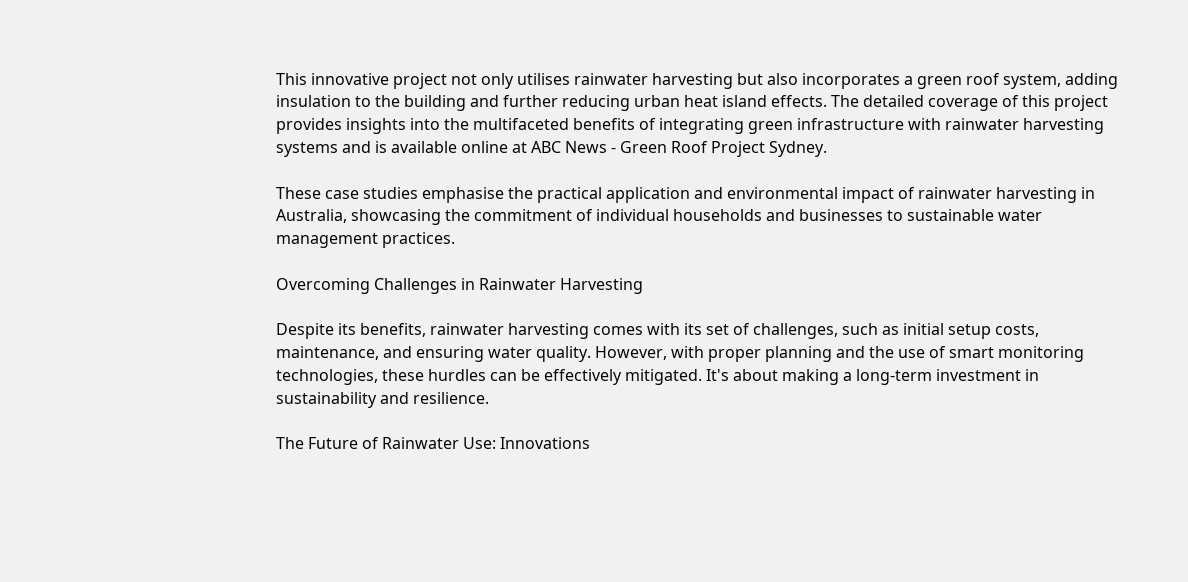This innovative project not only utilises rainwater harvesting but also incorporates a green roof system, adding insulation to the building and further reducing urban heat island effects. The detailed coverage of this project provides insights into the multifaceted benefits of integrating green infrastructure with rainwater harvesting systems and is available online at ABC News - Green Roof Project Sydney.

These case studies emphasise the practical application and environmental impact of rainwater harvesting in Australia, showcasing the commitment of individual households and businesses to sustainable water management practices.

Overcoming Challenges in Rainwater Harvesting

Despite its benefits, rainwater harvesting comes with its set of challenges, such as initial setup costs, maintenance, and ensuring water quality. However, with proper planning and the use of smart monitoring technologies, these hurdles can be effectively mitigated. It's about making a long-term investment in sustainability and resilience.

The Future of Rainwater Use: Innovations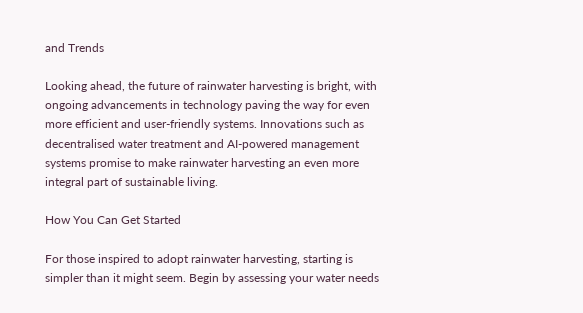and Trends

Looking ahead, the future of rainwater harvesting is bright, with ongoing advancements in technology paving the way for even more efficient and user-friendly systems. Innovations such as decentralised water treatment and AI-powered management systems promise to make rainwater harvesting an even more integral part of sustainable living.

How You Can Get Started

For those inspired to adopt rainwater harvesting, starting is simpler than it might seem. Begin by assessing your water needs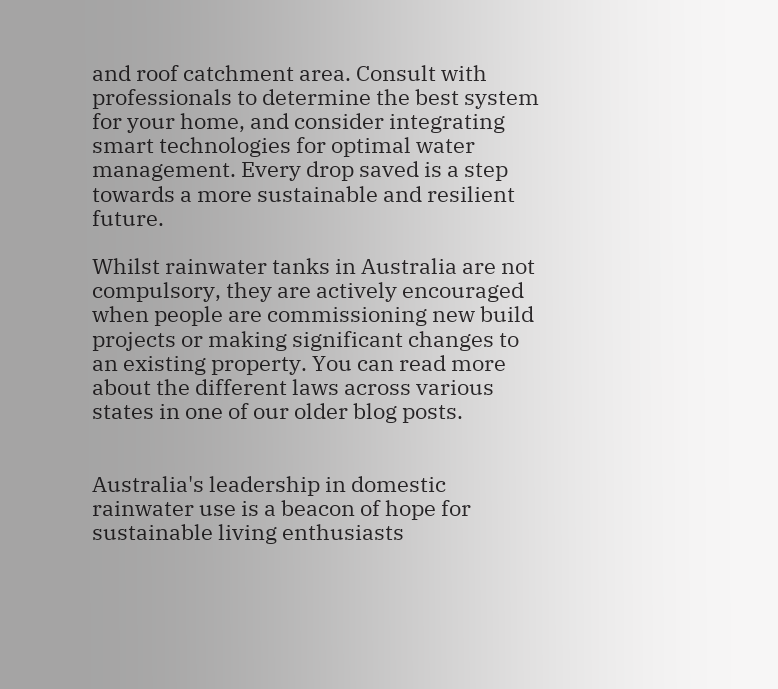and roof catchment area. Consult with professionals to determine the best system for your home, and consider integrating smart technologies for optimal water management. Every drop saved is a step towards a more sustainable and resilient future.

Whilst rainwater tanks in Australia are not compulsory, they are actively encouraged when people are commissioning new build projects or making significant changes to an existing property. You can read more about the different laws across various states in one of our older blog posts.


Australia's leadership in domestic rainwater use is a beacon of hope for sustainable living enthusiasts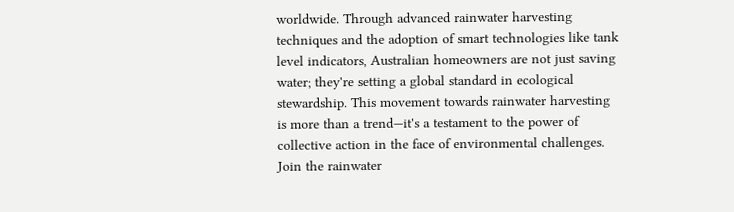worldwide. Through advanced rainwater harvesting techniques and the adoption of smart technologies like tank level indicators, Australian homeowners are not just saving water; they're setting a global standard in ecological stewardship. This movement towards rainwater harvesting is more than a trend—it's a testament to the power of collective action in the face of environmental challenges. Join the rainwater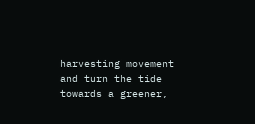harvesting movement and turn the tide towards a greener,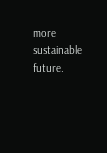more sustainable future.